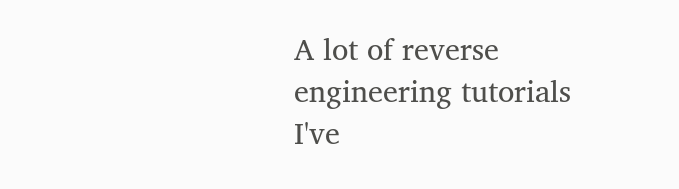A lot of reverse engineering tutorials I've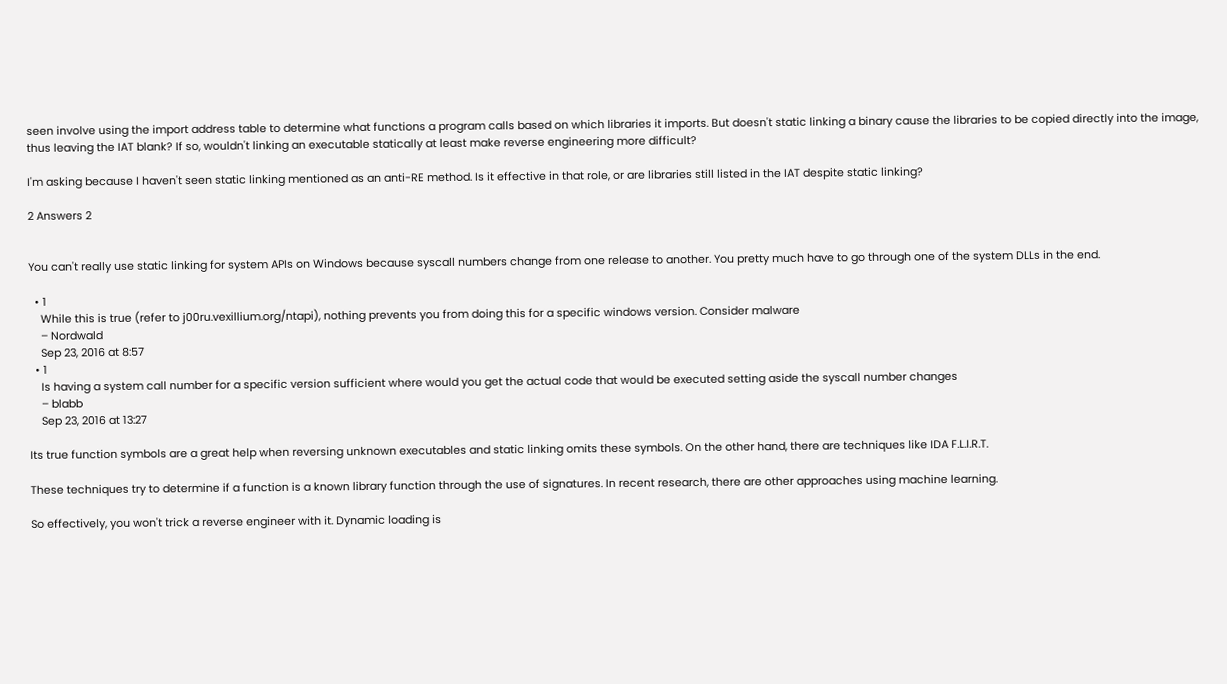seen involve using the import address table to determine what functions a program calls based on which libraries it imports. But doesn't static linking a binary cause the libraries to be copied directly into the image, thus leaving the IAT blank? If so, wouldn't linking an executable statically at least make reverse engineering more difficult?

I'm asking because I haven't seen static linking mentioned as an anti-RE method. Is it effective in that role, or are libraries still listed in the IAT despite static linking?

2 Answers 2


You can't really use static linking for system APIs on Windows because syscall numbers change from one release to another. You pretty much have to go through one of the system DLLs in the end.

  • 1
    While this is true (refer to j00ru.vexillium.org/ntapi), nothing prevents you from doing this for a specific windows version. Consider malware
    – Nordwald
    Sep 23, 2016 at 8:57
  • 1
    Is having a system call number for a specific version sufficient where would you get the actual code that would be executed setting aside the syscall number changes
    – blabb
    Sep 23, 2016 at 13:27

Its true function symbols are a great help when reversing unknown executables and static linking omits these symbols. On the other hand, there are techniques like IDA F.L.I.R.T.

These techniques try to determine if a function is a known library function through the use of signatures. In recent research, there are other approaches using machine learning.

So effectively, you won't trick a reverse engineer with it. Dynamic loading is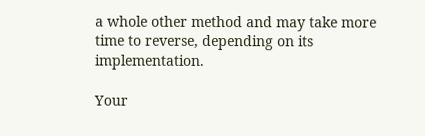a whole other method and may take more time to reverse, depending on its implementation.

Your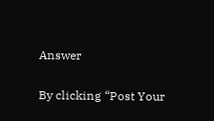Answer

By clicking “Post Your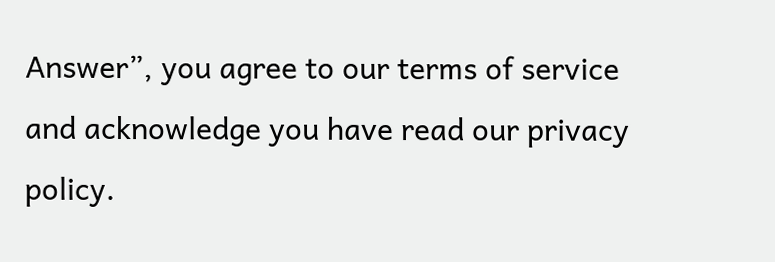Answer”, you agree to our terms of service and acknowledge you have read our privacy policy.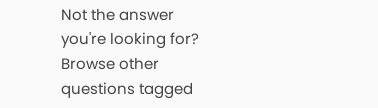Not the answer you're looking for? Browse other questions tagged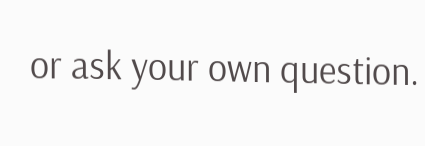or ask your own question.